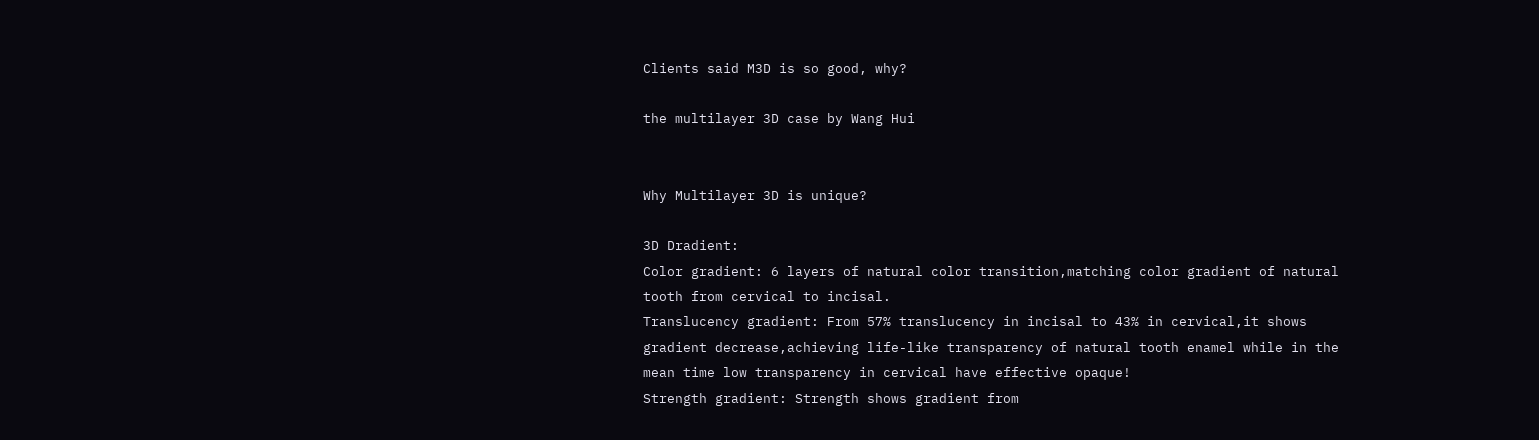Clients said M3D is so good, why?

the multilayer 3D case by Wang Hui


Why Multilayer 3D is unique?

3D Dradient:
Color gradient: 6 layers of natural color transition,matching color gradient of natural tooth from cervical to incisal.
Translucency gradient: From 57% translucency in incisal to 43% in cervical,it shows gradient decrease,achieving life-like transparency of natural tooth enamel while in the mean time low transparency in cervical have effective opaque!
Strength gradient: Strength shows gradient from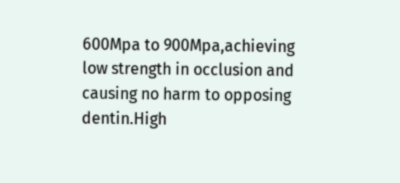600Mpa to 900Mpa,achieving low strength in occlusion and causing no harm to opposing dentin.High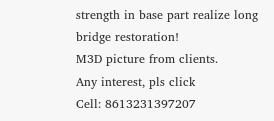strength in base part realize long bridge restoration!
M3D picture from clients.
Any interest, pls click
Cell: 8613231397207